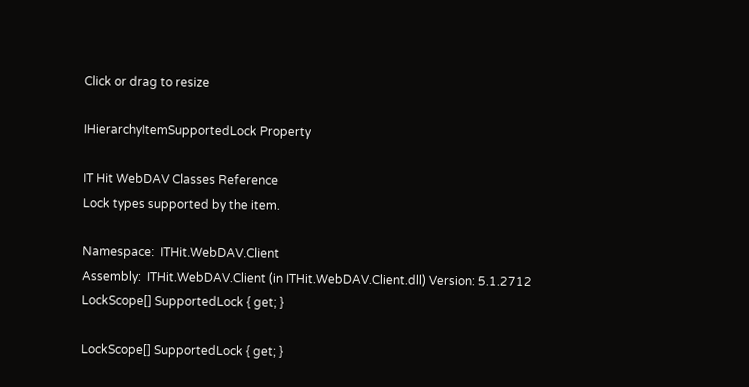Click or drag to resize

IHierarchyItemSupportedLock Property

IT Hit WebDAV Classes Reference
Lock types supported by the item.

Namespace:  ITHit.WebDAV.Client
Assembly:  ITHit.WebDAV.Client (in ITHit.WebDAV.Client.dll) Version: 5.1.2712
LockScope[] SupportedLock { get; }

LockScope[] SupportedLock { get; }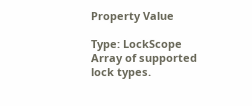Property Value

Type: LockScope
Array of supported lock types.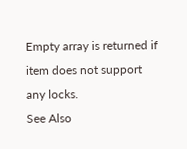Empty array is returned if item does not support any locks.
See Also